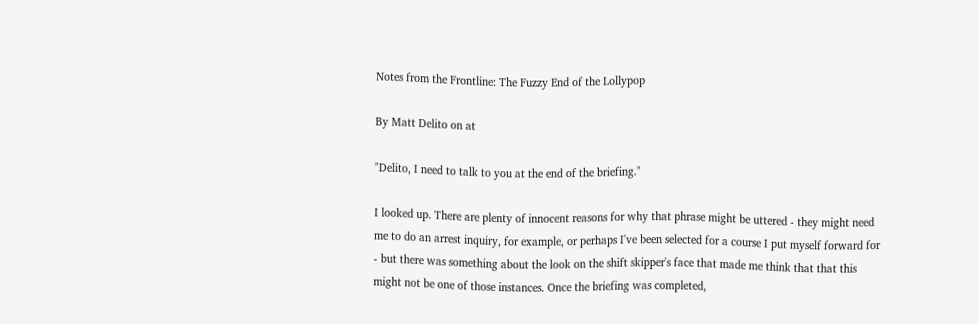Notes from the Frontline: The Fuzzy End of the Lollypop

By Matt Delito on at

"Delito, I need to talk to you at the end of the briefing."

I looked up. There are plenty of innocent reasons for why that phrase might be uttered - they might need me to do an arrest inquiry, for example, or perhaps I've been selected for a course I put myself forward for - but there was something about the look on the shift skipper's face that made me think that that this might not be one of those instances. Once the briefing was completed,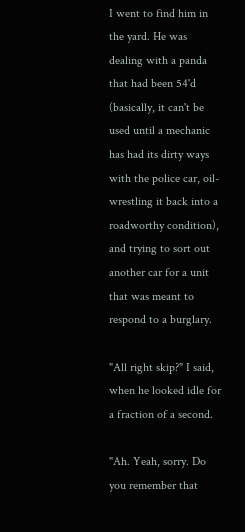I went to find him in the yard. He was dealing with a panda that had been 54'd (basically, it can't be used until a mechanic has had its dirty ways with the police car, oil-wrestling it back into a roadworthy condition), and trying to sort out another car for a unit that was meant to respond to a burglary.

"All right skip?" I said, when he looked idle for a fraction of a second.

"Ah. Yeah, sorry. Do you remember that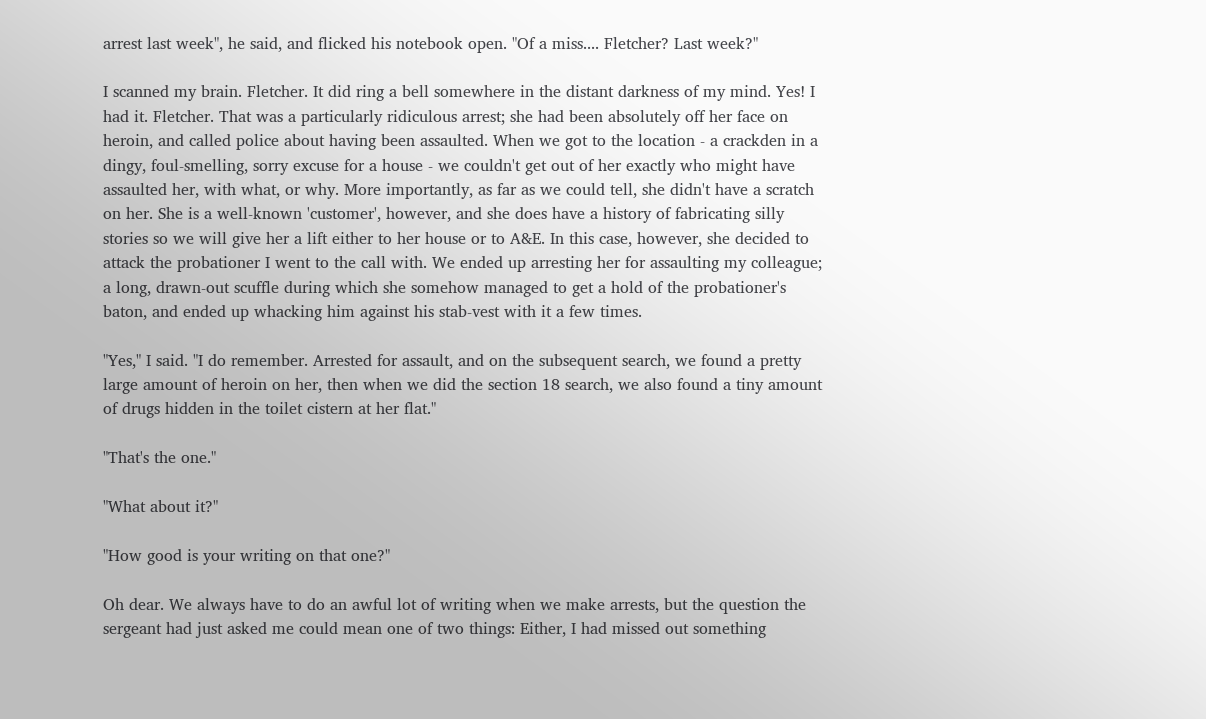arrest last week", he said, and flicked his notebook open. "Of a miss.... Fletcher? Last week?"

I scanned my brain. Fletcher. It did ring a bell somewhere in the distant darkness of my mind. Yes! I had it. Fletcher. That was a particularly ridiculous arrest; she had been absolutely off her face on heroin, and called police about having been assaulted. When we got to the location - a crackden in a dingy, foul-smelling, sorry excuse for a house - we couldn't get out of her exactly who might have assaulted her, with what, or why. More importantly, as far as we could tell, she didn't have a scratch on her. She is a well-known 'customer', however, and she does have a history of fabricating silly stories so we will give her a lift either to her house or to A&E. In this case, however, she decided to attack the probationer I went to the call with. We ended up arresting her for assaulting my colleague; a long, drawn-out scuffle during which she somehow managed to get a hold of the probationer's baton, and ended up whacking him against his stab-vest with it a few times.

"Yes," I said. "I do remember. Arrested for assault, and on the subsequent search, we found a pretty large amount of heroin on her, then when we did the section 18 search, we also found a tiny amount of drugs hidden in the toilet cistern at her flat."

"That's the one."

"What about it?"

"How good is your writing on that one?"

Oh dear. We always have to do an awful lot of writing when we make arrests, but the question the sergeant had just asked me could mean one of two things: Either, I had missed out something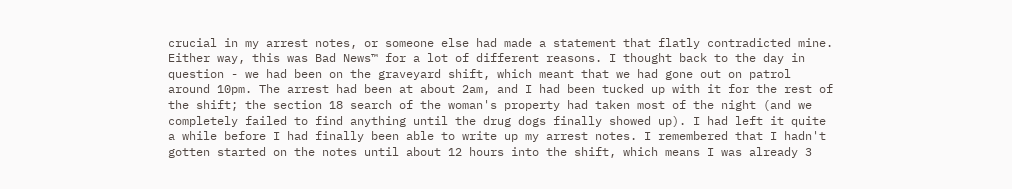crucial in my arrest notes, or someone else had made a statement that flatly contradicted mine. Either way, this was Bad News™ for a lot of different reasons. I thought back to the day in question - we had been on the graveyard shift, which meant that we had gone out on patrol around 10pm. The arrest had been at about 2am, and I had been tucked up with it for the rest of the shift; the section 18 search of the woman's property had taken most of the night (and we completely failed to find anything until the drug dogs finally showed up). I had left it quite a while before I had finally been able to write up my arrest notes. I remembered that I hadn't gotten started on the notes until about 12 hours into the shift, which means I was already 3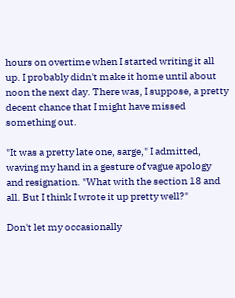hours on overtime when I started writing it all up. I probably didn't make it home until about noon the next day. There was, I suppose, a pretty decent chance that I might have missed something out.

"It was a pretty late one, sarge," I admitted, waving my hand in a gesture of vague apology and resignation. "What with the section 18 and all. But I think I wrote it up pretty well?"

Don't let my occasionally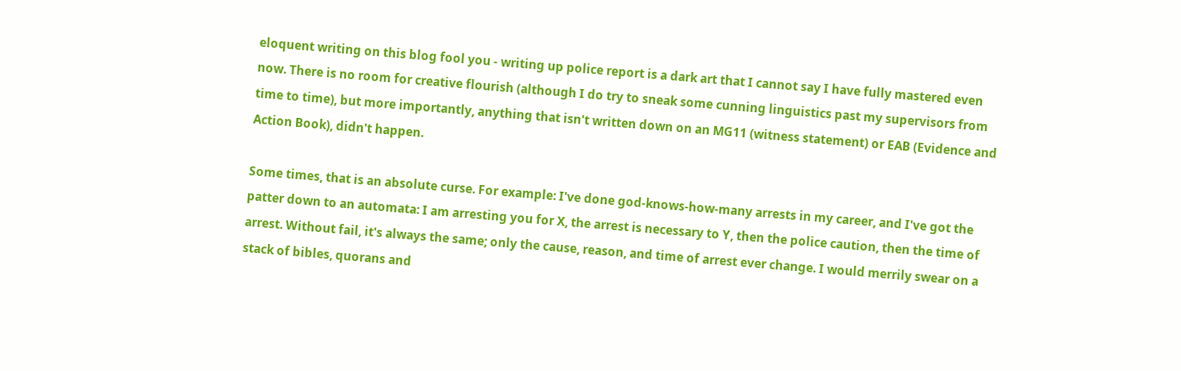eloquent writing on this blog fool you - writing up police report is a dark art that I cannot say I have fully mastered even now. There is no room for creative flourish (although I do try to sneak some cunning linguistics past my supervisors from time to time), but more importantly, anything that isn't written down on an MG11 (witness statement) or EAB (Evidence and Action Book), didn't happen.

Some times, that is an absolute curse. For example: I've done god-knows-how-many arrests in my career, and I've got the patter down to an automata: I am arresting you for X, the arrest is necessary to Y, then the police caution, then the time of arrest. Without fail, it's always the same; only the cause, reason, and time of arrest ever change. I would merrily swear on a stack of bibles, quorans and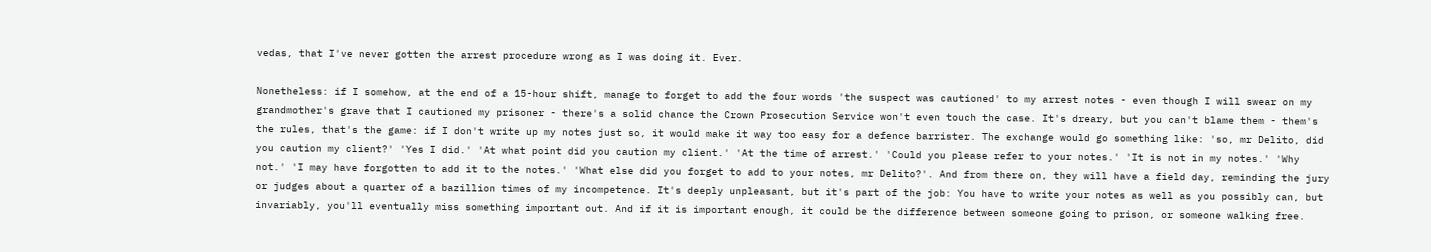vedas, that I've never gotten the arrest procedure wrong as I was doing it. Ever.

Nonetheless: if I somehow, at the end of a 15-hour shift, manage to forget to add the four words 'the suspect was cautioned' to my arrest notes - even though I will swear on my grandmother's grave that I cautioned my prisoner - there's a solid chance the Crown Prosecution Service won't even touch the case. It's dreary, but you can't blame them - them's the rules, that's the game: if I don't write up my notes just so, it would make it way too easy for a defence barrister. The exchange would go something like: 'so, mr Delito, did you caution my client?' 'Yes I did.' 'At what point did you caution my client.' 'At the time of arrest.' 'Could you please refer to your notes.' 'It is not in my notes.' 'Why not.' 'I may have forgotten to add it to the notes.' 'What else did you forget to add to your notes, mr Delito?'. And from there on, they will have a field day, reminding the jury or judges about a quarter of a bazillion times of my incompetence. It's deeply unpleasant, but it's part of the job: You have to write your notes as well as you possibly can, but invariably, you'll eventually miss something important out. And if it is important enough, it could be the difference between someone going to prison, or someone walking free.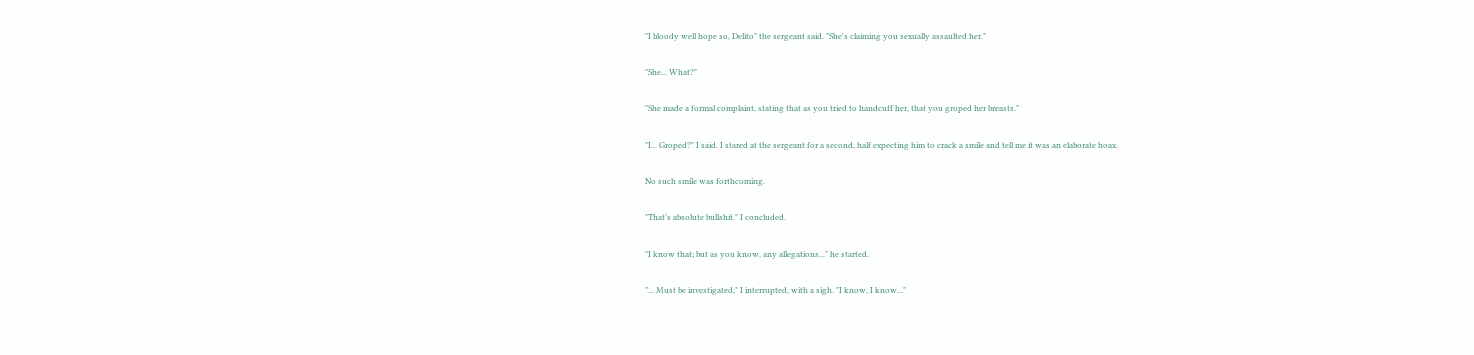"I bloody well hope so, Delito" the sergeant said. "She's claiming you sexually assaulted her."

"She... What?"

"She made a formal complaint, stating that as you tried to handcuff her, that you groped her breasts."

"I... Groped?" I said. I stared at the sergeant for a second, half expecting him to crack a smile and tell me it was an elaborate hoax.

No such smile was forthcoming.

"That's absolute bullshit." I concluded.

"I know that; but as you know, any allegations..." he started.

"... Must be investigated," I interrupted, with a sigh. "I know, I know..."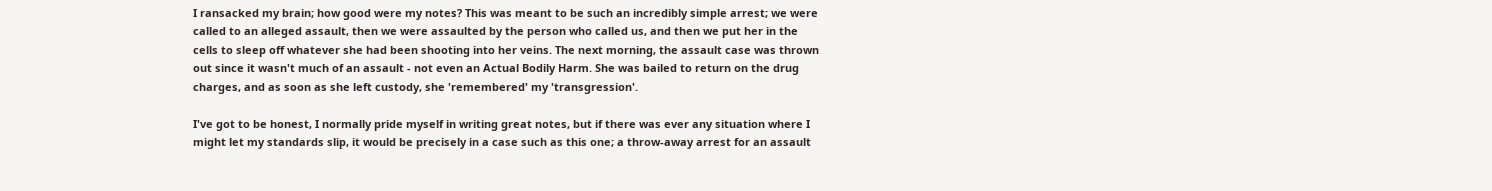I ransacked my brain; how good were my notes? This was meant to be such an incredibly simple arrest; we were called to an alleged assault, then we were assaulted by the person who called us, and then we put her in the cells to sleep off whatever she had been shooting into her veins. The next morning, the assault case was thrown out since it wasn't much of an assault - not even an Actual Bodily Harm. She was bailed to return on the drug charges, and as soon as she left custody, she 'remembered' my 'transgression'.

I've got to be honest, I normally pride myself in writing great notes, but if there was ever any situation where I might let my standards slip, it would be precisely in a case such as this one; a throw-away arrest for an assault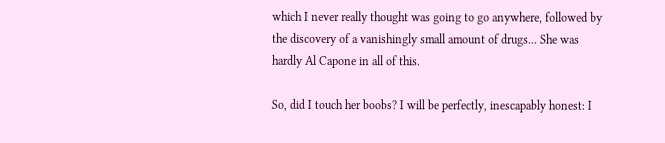which I never really thought was going to go anywhere, followed by the discovery of a vanishingly small amount of drugs... She was hardly Al Capone in all of this.

So, did I touch her boobs? I will be perfectly, inescapably honest: I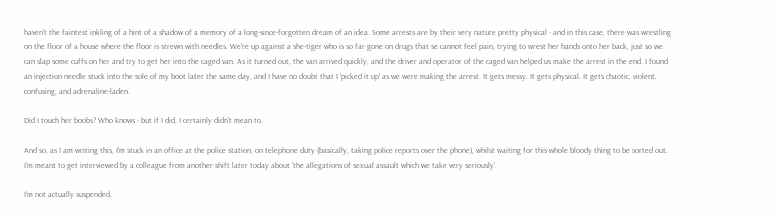haven't the faintest inkling of a hint of a shadow of a memory of a long-since-forgotten dream of an idea. Some arrests are by their very nature pretty physical - and in this case, there was wrestling on the floor of a house where the floor is strewn with needles. We're up against a she-tiger who is so far gone on drugs that se cannot feel pain, trying to wrest her hands onto her back, just so we can slap some cuffs on her and try to get her into the caged van. As it turned out, the van arrived quickly, and the driver and operator of the caged van helped us make the arrest in the end. I found an injection needle stuck into the sole of my boot later the same day, and I have no doubt that I 'picked it up' as we were making the arrest. It gets messy. It gets physical. It gets chaotic, violent, confusing, and adrenaline-laden.

Did I touch her boobs? Who knows - but if I did, I certainly didn't mean to.

And so, as I am writing this, I'm stuck in an office at the police station, on telephone duty (basically, taking police reports over the phone), whilst waiting for this whole bloody thing to be sorted out. I'm meant to get interviewed by a colleague from another shift later today about 'the allegations of sexual assault which we take very seriously'.

I'm not actually suspended,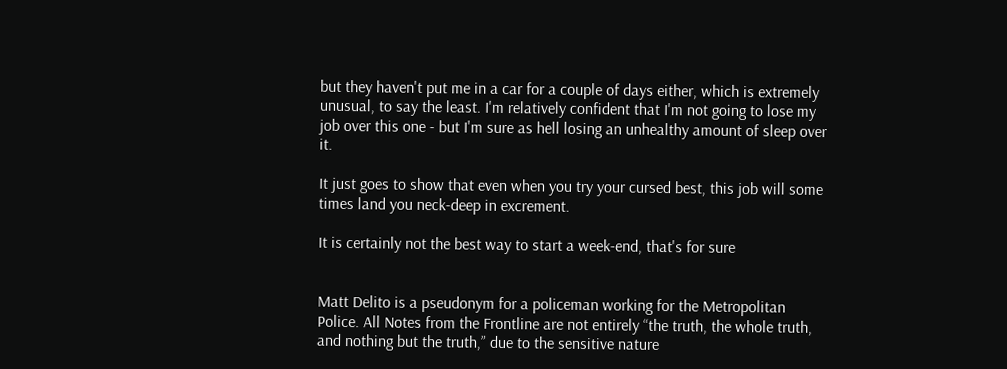but they haven't put me in a car for a couple of days either, which is extremely unusual, to say the least. I'm relatively confident that I'm not going to lose my job over this one - but I'm sure as hell losing an unhealthy amount of sleep over it.

It just goes to show that even when you try your cursed best, this job will some times land you neck-deep in excrement.

It is certainly not the best way to start a week-end, that's for sure


Matt Delito is a pseudonym for a policeman working for the Metropolitan Police. All Notes from the Frontline are not entirely “the truth, the whole truth, and nothing but the truth,” due to the sensitive nature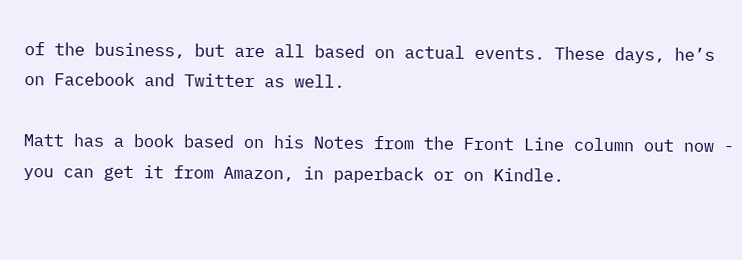of the business, but are all based on actual events. These days, he’s on Facebook and Twitter as well.

Matt has a book based on his Notes from the Front Line column out now - you can get it from Amazon, in paperback or on Kindle.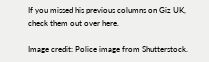If you missed his previous columns on Giz UK, check them out over here.

Image credit: Police image from Shutterstock.